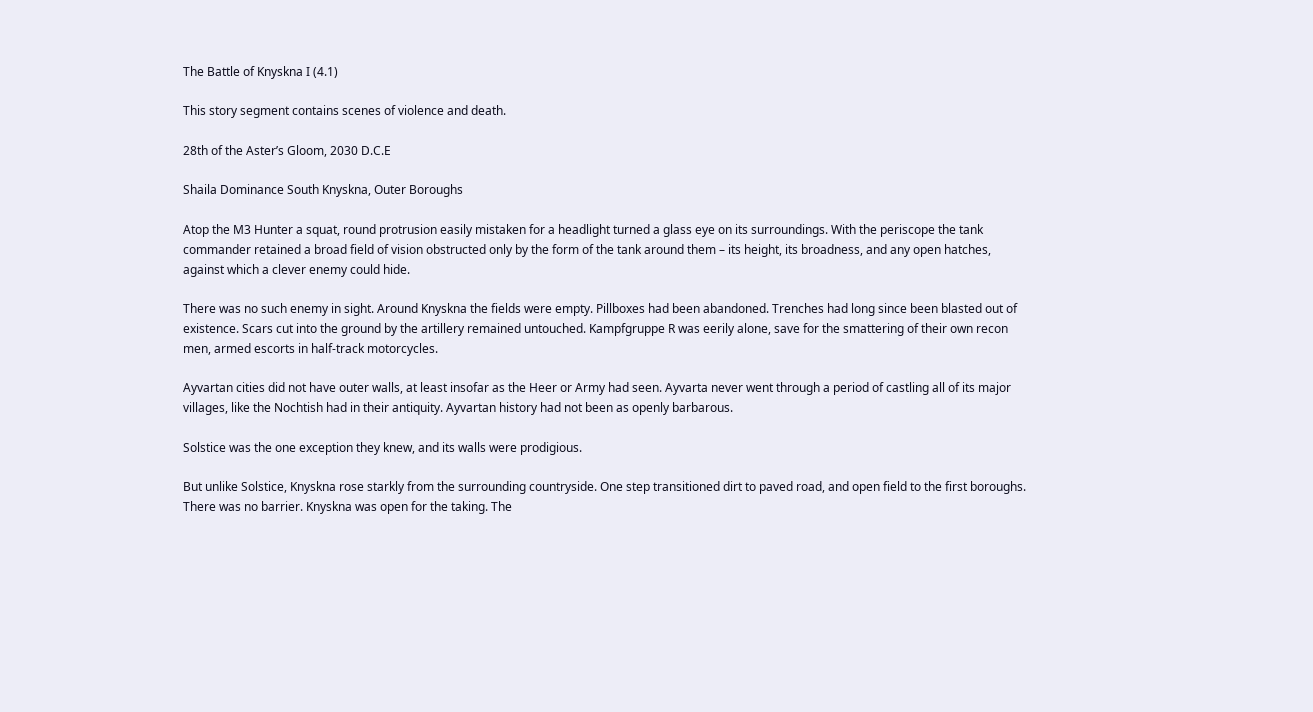The Battle of Knyskna I (4.1)

This story segment contains scenes of violence and death.

28th of the Aster’s Gloom, 2030 D.C.E

Shaila Dominance South Knyskna, Outer Boroughs

Atop the M3 Hunter a squat, round protrusion easily mistaken for a headlight turned a glass eye on its surroundings. With the periscope the tank commander retained a broad field of vision obstructed only by the form of the tank around them – its height, its broadness, and any open hatches, against which a clever enemy could hide.

There was no such enemy in sight. Around Knyskna the fields were empty. Pillboxes had been abandoned. Trenches had long since been blasted out of existence. Scars cut into the ground by the artillery remained untouched. Kampfgruppe R was eerily alone, save for the smattering of their own recon men, armed escorts in half-track motorcycles.

Ayvartan cities did not have outer walls, at least insofar as the Heer or Army had seen. Ayvarta never went through a period of castling all of its major villages, like the Nochtish had in their antiquity. Ayvartan history had not been as openly barbarous.

Solstice was the one exception they knew, and its walls were prodigious.

But unlike Solstice, Knyskna rose starkly from the surrounding countryside. One step transitioned dirt to paved road, and open field to the first boroughs. There was no barrier. Knyskna was open for the taking. The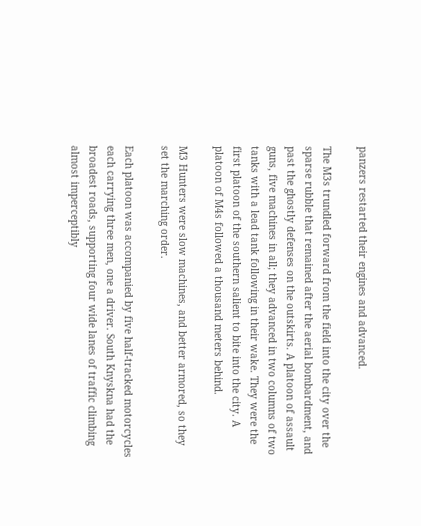panzers restarted their engines and advanced.

The M3s trundled forward from the field into the city over the sparse rubble that remained after the aerial bombardment, and past the ghostly defenses on the outskirts. A platoon of assault guns, five machines in all; they advanced in two columns of two tanks with a lead tank following in their wake. They were the first platoon of the southern salient to bite into the city. A platoon of M4s followed a thousand meters behind.

M3 Hunters were slow machines, and better armored, so they set the marching order.

Each platoon was accompanied by five half-tracked motorcycles each carrying three men, one a driver. South Knyskna had the broadest roads, supporting four wide lanes of traffic climbing almost imperceptibly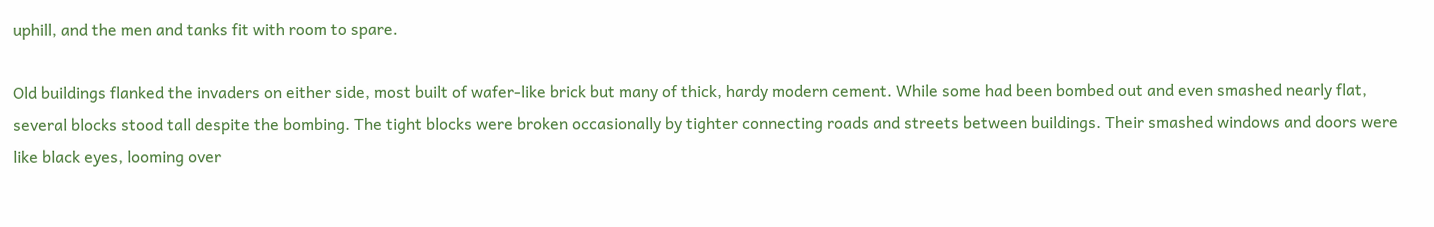uphill, and the men and tanks fit with room to spare.

Old buildings flanked the invaders on either side, most built of wafer-like brick but many of thick, hardy modern cement. While some had been bombed out and even smashed nearly flat, several blocks stood tall despite the bombing. The tight blocks were broken occasionally by tighter connecting roads and streets between buildings. Their smashed windows and doors were like black eyes, looming over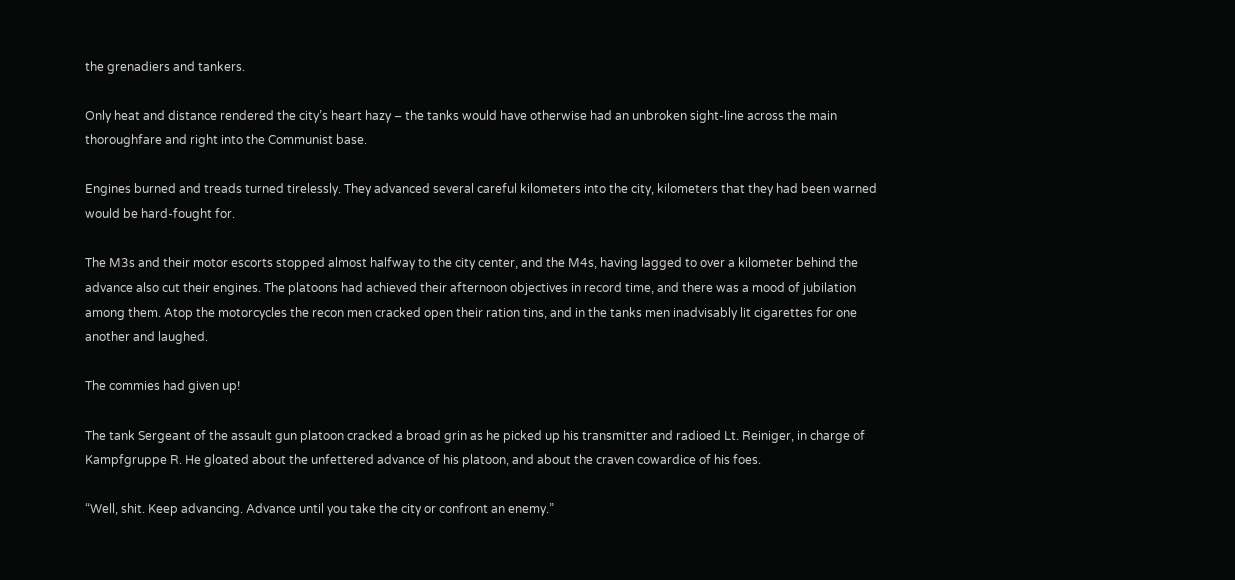the grenadiers and tankers.

Only heat and distance rendered the city’s heart hazy – the tanks would have otherwise had an unbroken sight-line across the main thoroughfare and right into the Communist base.

Engines burned and treads turned tirelessly. They advanced several careful kilometers into the city, kilometers that they had been warned would be hard-fought for.

The M3s and their motor escorts stopped almost halfway to the city center, and the M4s, having lagged to over a kilometer behind the advance also cut their engines. The platoons had achieved their afternoon objectives in record time, and there was a mood of jubilation among them. Atop the motorcycles the recon men cracked open their ration tins, and in the tanks men inadvisably lit cigarettes for one another and laughed.

The commies had given up!

The tank Sergeant of the assault gun platoon cracked a broad grin as he picked up his transmitter and radioed Lt. Reiniger, in charge of Kampfgruppe R. He gloated about the unfettered advance of his platoon, and about the craven cowardice of his foes.

“Well, shit. Keep advancing. Advance until you take the city or confront an enemy.”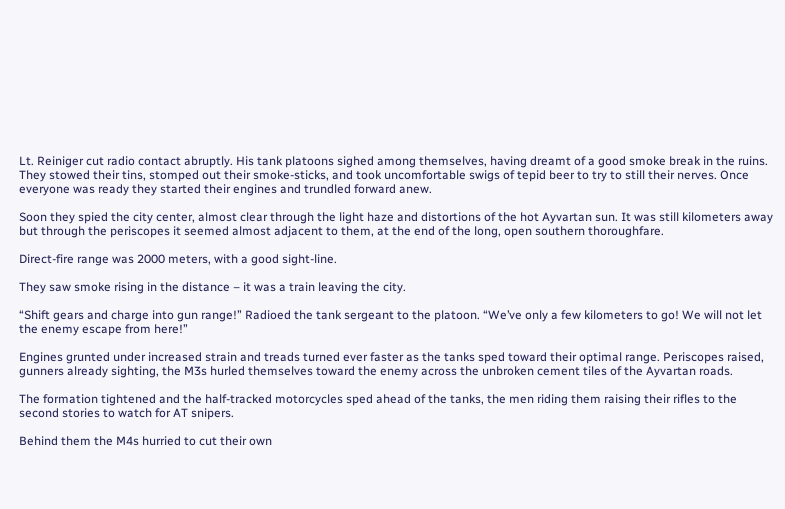Lt. Reiniger cut radio contact abruptly. His tank platoons sighed among themselves, having dreamt of a good smoke break in the ruins. They stowed their tins, stomped out their smoke-sticks, and took uncomfortable swigs of tepid beer to try to still their nerves. Once everyone was ready they started their engines and trundled forward anew.

Soon they spied the city center, almost clear through the light haze and distortions of the hot Ayvartan sun. It was still kilometers away but through the periscopes it seemed almost adjacent to them, at the end of the long, open southern thoroughfare.

Direct-fire range was 2000 meters, with a good sight-line.

They saw smoke rising in the distance – it was a train leaving the city.

“Shift gears and charge into gun range!” Radioed the tank sergeant to the platoon. “We’ve only a few kilometers to go! We will not let the enemy escape from here!”

Engines grunted under increased strain and treads turned ever faster as the tanks sped toward their optimal range. Periscopes raised, gunners already sighting, the M3s hurled themselves toward the enemy across the unbroken cement tiles of the Ayvartan roads.

The formation tightened and the half-tracked motorcycles sped ahead of the tanks, the men riding them raising their rifles to the second stories to watch for AT snipers.

Behind them the M4s hurried to cut their own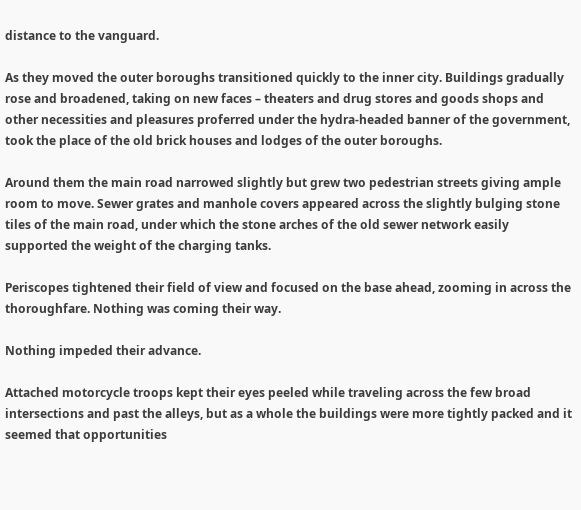distance to the vanguard.

As they moved the outer boroughs transitioned quickly to the inner city. Buildings gradually rose and broadened, taking on new faces – theaters and drug stores and goods shops and other necessities and pleasures proferred under the hydra-headed banner of the government, took the place of the old brick houses and lodges of the outer boroughs.

Around them the main road narrowed slightly but grew two pedestrian streets giving ample room to move. Sewer grates and manhole covers appeared across the slightly bulging stone tiles of the main road, under which the stone arches of the old sewer network easily supported the weight of the charging tanks.

Periscopes tightened their field of view and focused on the base ahead, zooming in across the thoroughfare. Nothing was coming their way.

Nothing impeded their advance.

Attached motorcycle troops kept their eyes peeled while traveling across the few broad intersections and past the alleys, but as a whole the buildings were more tightly packed and it seemed that opportunities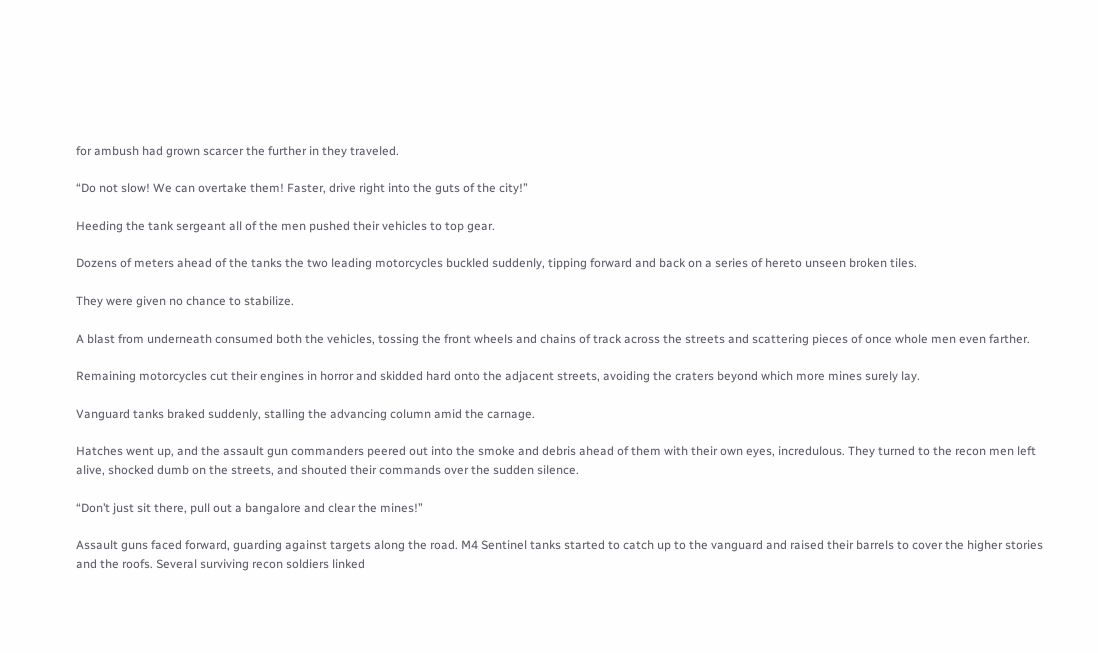for ambush had grown scarcer the further in they traveled.

“Do not slow! We can overtake them! Faster, drive right into the guts of the city!”

Heeding the tank sergeant all of the men pushed their vehicles to top gear.

Dozens of meters ahead of the tanks the two leading motorcycles buckled suddenly, tipping forward and back on a series of hereto unseen broken tiles.

They were given no chance to stabilize.

A blast from underneath consumed both the vehicles, tossing the front wheels and chains of track across the streets and scattering pieces of once whole men even farther.

Remaining motorcycles cut their engines in horror and skidded hard onto the adjacent streets, avoiding the craters beyond which more mines surely lay.

Vanguard tanks braked suddenly, stalling the advancing column amid the carnage.

Hatches went up, and the assault gun commanders peered out into the smoke and debris ahead of them with their own eyes, incredulous. They turned to the recon men left alive, shocked dumb on the streets, and shouted their commands over the sudden silence.

“Don’t just sit there, pull out a bangalore and clear the mines!”

Assault guns faced forward, guarding against targets along the road. M4 Sentinel tanks started to catch up to the vanguard and raised their barrels to cover the higher stories and the roofs. Several surviving recon soldiers linked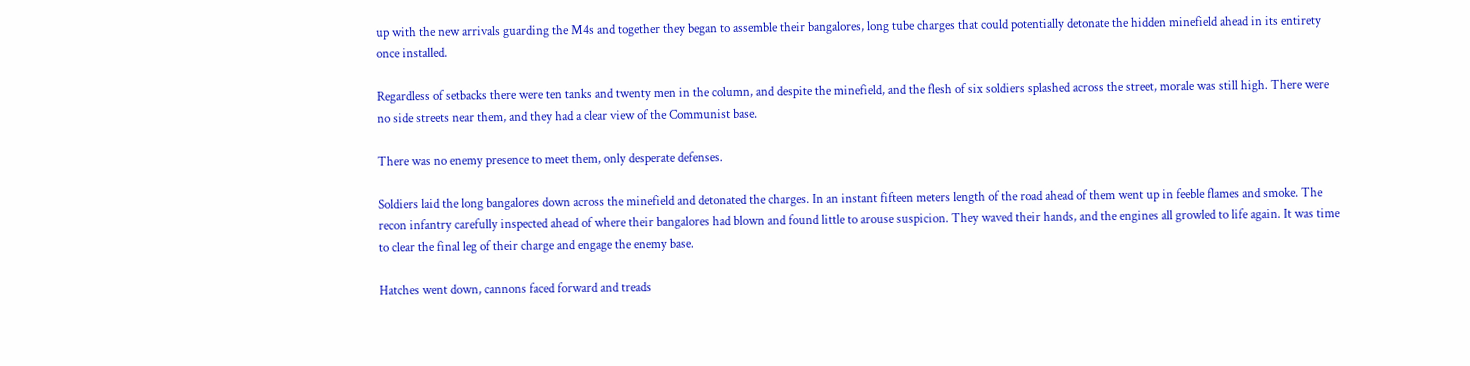up with the new arrivals guarding the M4s and together they began to assemble their bangalores, long tube charges that could potentially detonate the hidden minefield ahead in its entirety once installed.

Regardless of setbacks there were ten tanks and twenty men in the column, and despite the minefield, and the flesh of six soldiers splashed across the street, morale was still high. There were no side streets near them, and they had a clear view of the Communist base.

There was no enemy presence to meet them, only desperate defenses.

Soldiers laid the long bangalores down across the minefield and detonated the charges. In an instant fifteen meters length of the road ahead of them went up in feeble flames and smoke. The recon infantry carefully inspected ahead of where their bangalores had blown and found little to arouse suspicion. They waved their hands, and the engines all growled to life again. It was time to clear the final leg of their charge and engage the enemy base.

Hatches went down, cannons faced forward and treads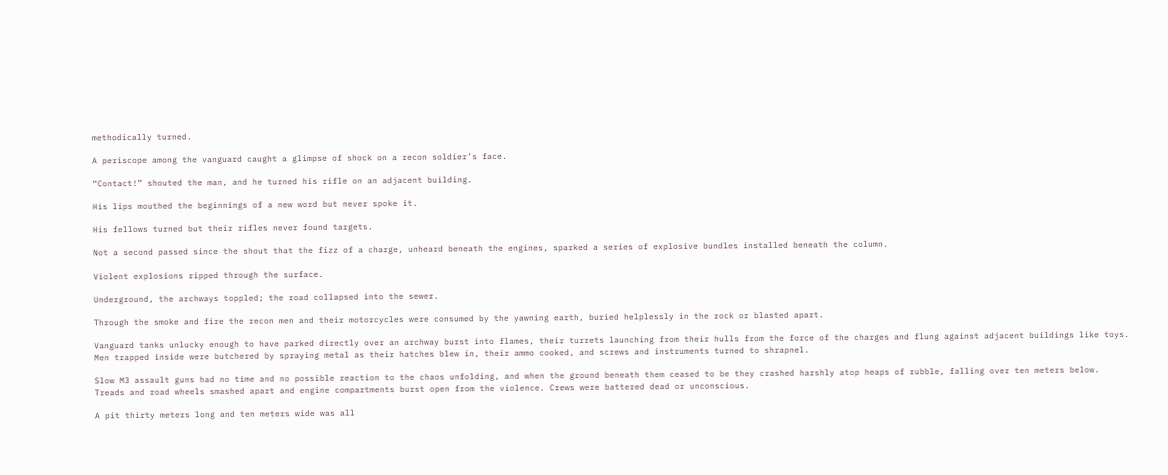methodically turned.

A periscope among the vanguard caught a glimpse of shock on a recon soldier’s face.

“Contact!” shouted the man, and he turned his rifle on an adjacent building.

His lips mouthed the beginnings of a new word but never spoke it.

His fellows turned but their rifles never found targets.

Not a second passed since the shout that the fizz of a charge, unheard beneath the engines, sparked a series of explosive bundles installed beneath the column.

Violent explosions ripped through the surface.

Underground, the archways toppled; the road collapsed into the sewer.

Through the smoke and fire the recon men and their motorcycles were consumed by the yawning earth, buried helplessly in the rock or blasted apart.

Vanguard tanks unlucky enough to have parked directly over an archway burst into flames, their turrets launching from their hulls from the force of the charges and flung against adjacent buildings like toys. Men trapped inside were butchered by spraying metal as their hatches blew in, their ammo cooked, and screws and instruments turned to shrapnel.

Slow M3 assault guns had no time and no possible reaction to the chaos unfolding, and when the ground beneath them ceased to be they crashed harshly atop heaps of rubble, falling over ten meters below. Treads and road wheels smashed apart and engine compartments burst open from the violence. Crews were battered dead or unconscious.

A pit thirty meters long and ten meters wide was all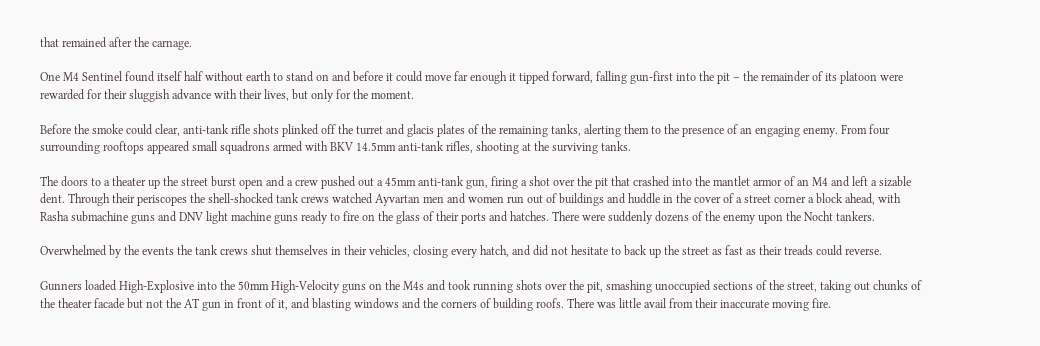that remained after the carnage.

One M4 Sentinel found itself half without earth to stand on and before it could move far enough it tipped forward, falling gun-first into the pit – the remainder of its platoon were rewarded for their sluggish advance with their lives, but only for the moment.

Before the smoke could clear, anti-tank rifle shots plinked off the turret and glacis plates of the remaining tanks, alerting them to the presence of an engaging enemy. From four surrounding rooftops appeared small squadrons armed with BKV 14.5mm anti-tank rifles, shooting at the surviving tanks.

The doors to a theater up the street burst open and a crew pushed out a 45mm anti-tank gun, firing a shot over the pit that crashed into the mantlet armor of an M4 and left a sizable dent. Through their periscopes the shell-shocked tank crews watched Ayvartan men and women run out of buildings and huddle in the cover of a street corner a block ahead, with Rasha submachine guns and DNV light machine guns ready to fire on the glass of their ports and hatches. There were suddenly dozens of the enemy upon the Nocht tankers.

Overwhelmed by the events the tank crews shut themselves in their vehicles, closing every hatch, and did not hesitate to back up the street as fast as their treads could reverse.

Gunners loaded High-Explosive into the 50mm High-Velocity guns on the M4s and took running shots over the pit, smashing unoccupied sections of the street, taking out chunks of the theater facade but not the AT gun in front of it, and blasting windows and the corners of building roofs. There was little avail from their inaccurate moving fire.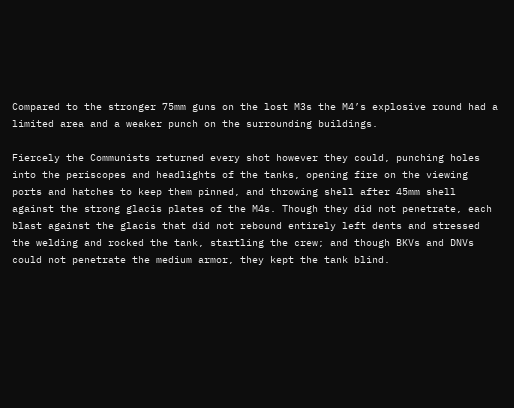Compared to the stronger 75mm guns on the lost M3s the M4’s explosive round had a limited area and a weaker punch on the surrounding buildings.

Fiercely the Communists returned every shot however they could, punching holes into the periscopes and headlights of the tanks, opening fire on the viewing ports and hatches to keep them pinned, and throwing shell after 45mm shell against the strong glacis plates of the M4s. Though they did not penetrate, each blast against the glacis that did not rebound entirely left dents and stressed the welding and rocked the tank, startling the crew; and though BKVs and DNVs could not penetrate the medium armor, they kept the tank blind.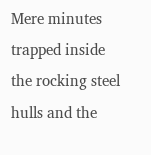Mere minutes trapped inside the rocking steel hulls and the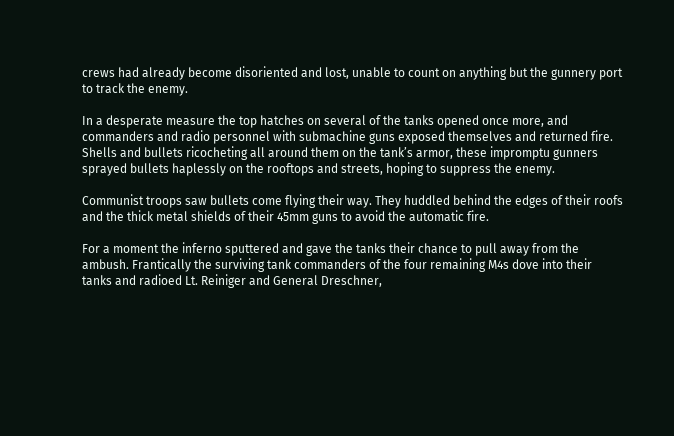crews had already become disoriented and lost, unable to count on anything but the gunnery port to track the enemy.

In a desperate measure the top hatches on several of the tanks opened once more, and commanders and radio personnel with submachine guns exposed themselves and returned fire. Shells and bullets ricocheting all around them on the tank’s armor, these impromptu gunners sprayed bullets haplessly on the rooftops and streets, hoping to suppress the enemy.

Communist troops saw bullets come flying their way. They huddled behind the edges of their roofs and the thick metal shields of their 45mm guns to avoid the automatic fire.

For a moment the inferno sputtered and gave the tanks their chance to pull away from the ambush. Frantically the surviving tank commanders of the four remaining M4s dove into their tanks and radioed Lt. Reiniger and General Dreschner,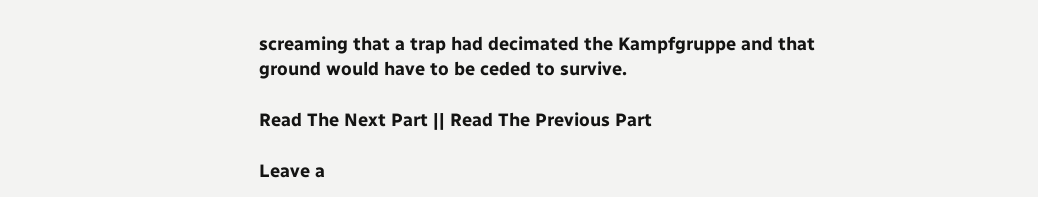screaming that a trap had decimated the Kampfgruppe and that ground would have to be ceded to survive.

Read The Next Part || Read The Previous Part

Leave a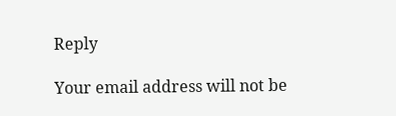Reply

Your email address will not be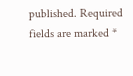published. Required fields are marked *